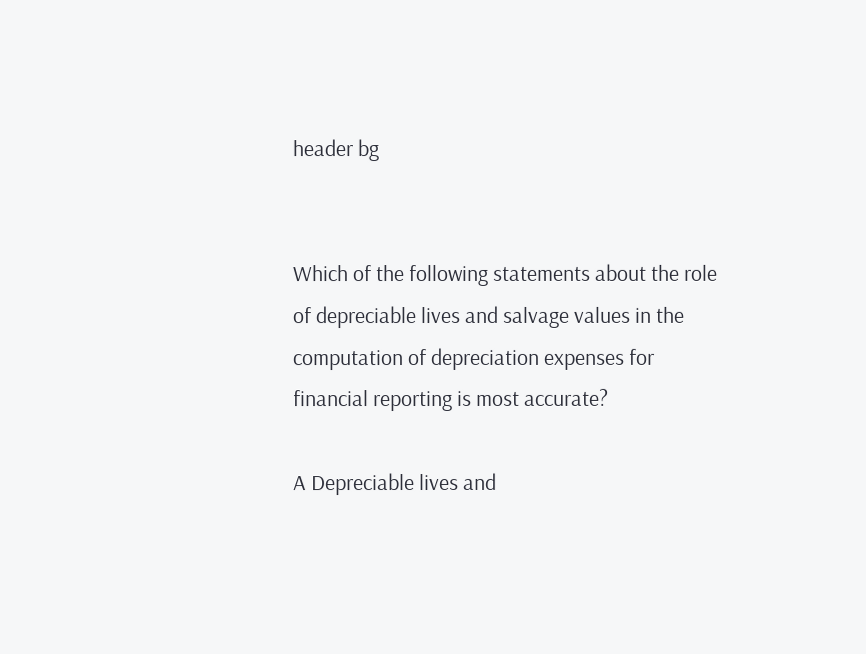header bg


Which of the following statements about the role of depreciable lives and salvage values in the computation of depreciation expenses for financial reporting is most accurate?

A Depreciable lives and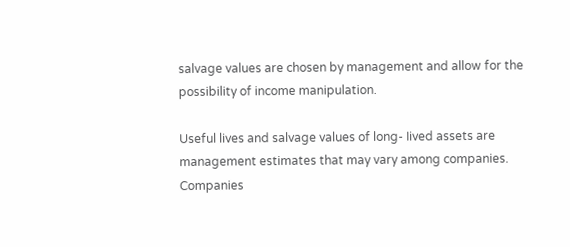salvage values are chosen by management and allow for the possibility of income manipulation.

Useful lives and salvage values of long- Iived assets are management estimates that may vary among companies. Companies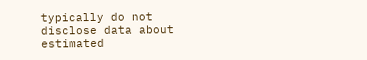typically do not disclose data about estimated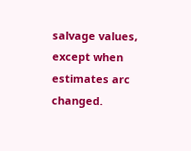salvage values, except when estimates arc changed.